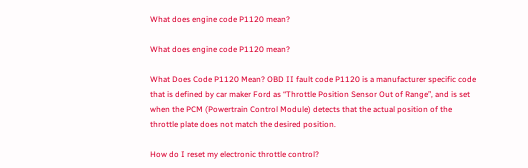What does engine code P1120 mean?

What does engine code P1120 mean?

What Does Code P1120 Mean? OBD II fault code P1120 is a manufacturer specific code that is defined by car maker Ford as “Throttle Position Sensor Out of Range”, and is set when the PCM (Powertrain Control Module) detects that the actual position of the throttle plate does not match the desired position.

How do I reset my electronic throttle control?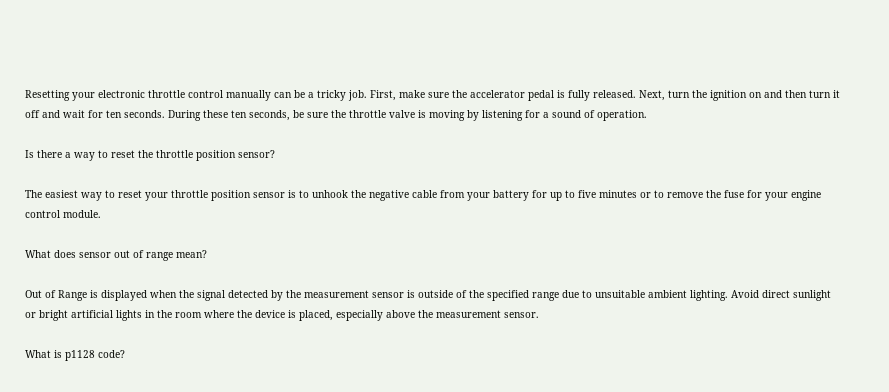Resetting your electronic throttle control manually can be a tricky job. First, make sure the accelerator pedal is fully released. Next, turn the ignition on and then turn it off and wait for ten seconds. During these ten seconds, be sure the throttle valve is moving by listening for a sound of operation.

Is there a way to reset the throttle position sensor?

The easiest way to reset your throttle position sensor is to unhook the negative cable from your battery for up to five minutes or to remove the fuse for your engine control module.

What does sensor out of range mean?

Out of Range is displayed when the signal detected by the measurement sensor is outside of the specified range due to unsuitable ambient lighting. Avoid direct sunlight or bright artificial lights in the room where the device is placed, especially above the measurement sensor.

What is p1128 code?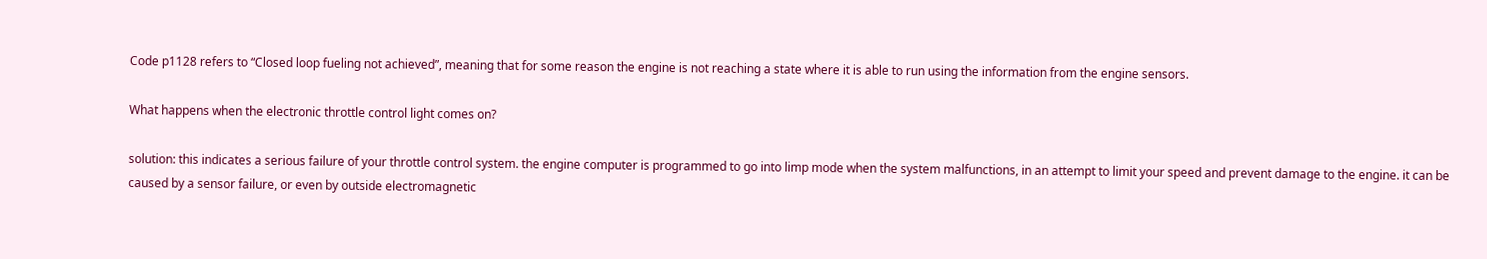Code p1128 refers to “Closed loop fueling not achieved”, meaning that for some reason the engine is not reaching a state where it is able to run using the information from the engine sensors.

What happens when the electronic throttle control light comes on?

solution: this indicates a serious failure of your throttle control system. the engine computer is programmed to go into limp mode when the system malfunctions, in an attempt to limit your speed and prevent damage to the engine. it can be caused by a sensor failure, or even by outside electromagnetic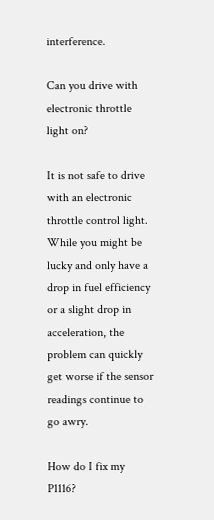interference.

Can you drive with electronic throttle light on?

It is not safe to drive with an electronic throttle control light. While you might be lucky and only have a drop in fuel efficiency or a slight drop in acceleration, the problem can quickly get worse if the sensor readings continue to go awry.

How do I fix my P1116?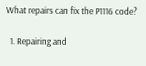What repairs can fix the P1116 code?

  1. Repairing and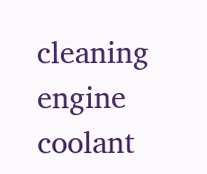cleaning engine coolant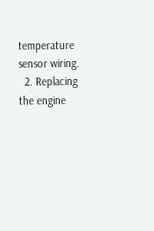temperature sensor wiring.
  2. Replacing the engine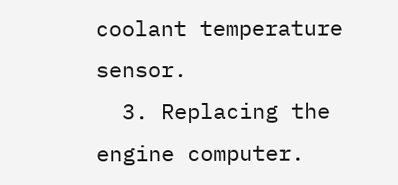coolant temperature sensor.
  3. Replacing the engine computer.